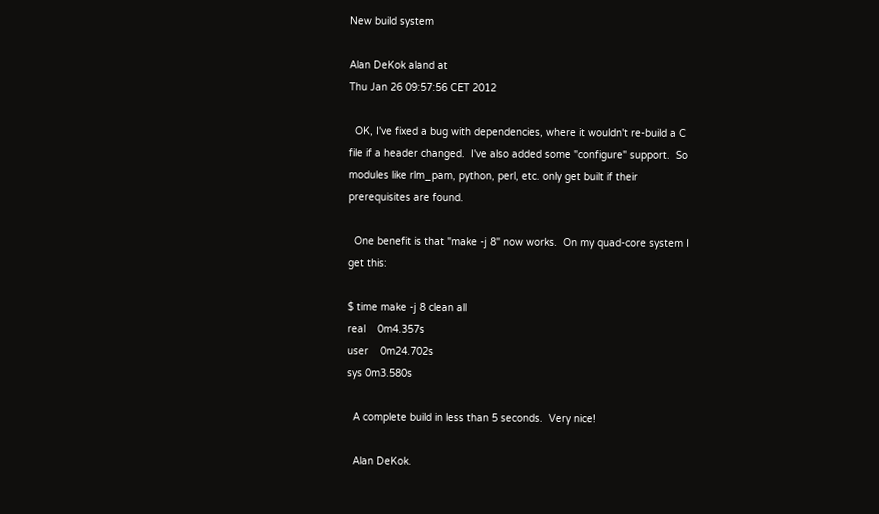New build system

Alan DeKok aland at
Thu Jan 26 09:57:56 CET 2012

  OK, I've fixed a bug with dependencies, where it wouldn't re-build a C
file if a header changed.  I've also added some "configure" support.  So
modules like rlm_pam, python, perl, etc. only get built if their
prerequisites are found.

  One benefit is that "make -j 8" now works.  On my quad-core system I
get this:

$ time make -j 8 clean all
real    0m4.357s
user    0m24.702s
sys 0m3.580s

  A complete build in less than 5 seconds.  Very nice!

  Alan DeKok.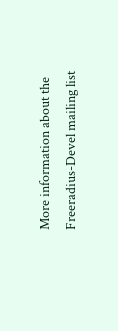More information about the Freeradius-Devel mailing list